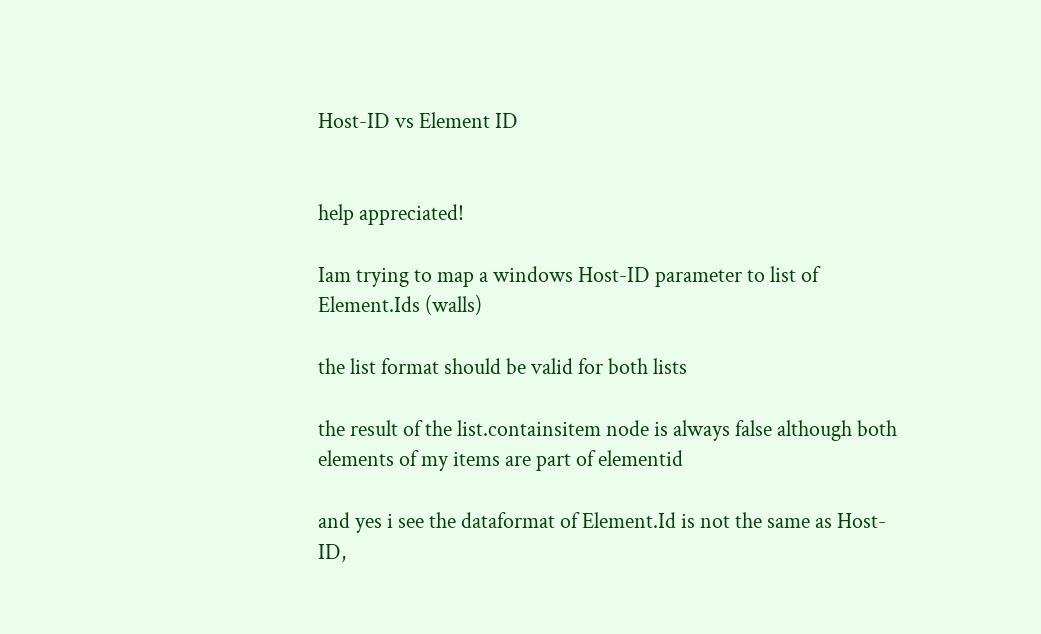Host-ID vs Element ID


help appreciated!

Iam trying to map a windows Host-ID parameter to list of Element.Ids (walls)

the list format should be valid for both lists

the result of the list.containsitem node is always false although both elements of my items are part of elementid

and yes i see the dataformat of Element.Id is not the same as Host-ID,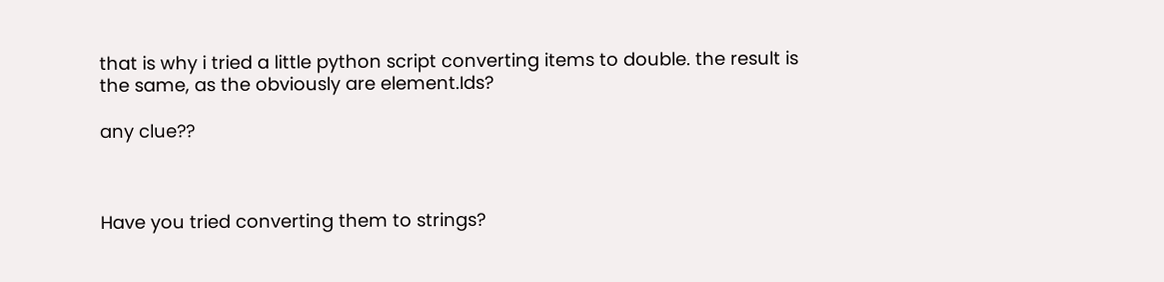that is why i tried a little python script converting items to double. the result is the same, as the obviously are element.Ids?

any clue??



Have you tried converting them to strings?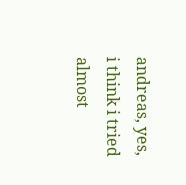andreas, yes, i think i tried almost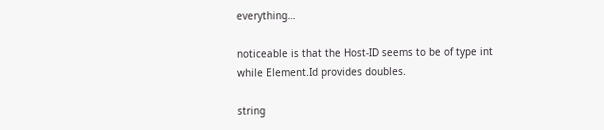everything…

noticeable is that the Host-ID seems to be of type int while Element.Id provides doubles.

string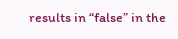results in “false” in the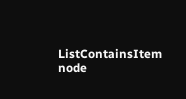ListContainsItem node